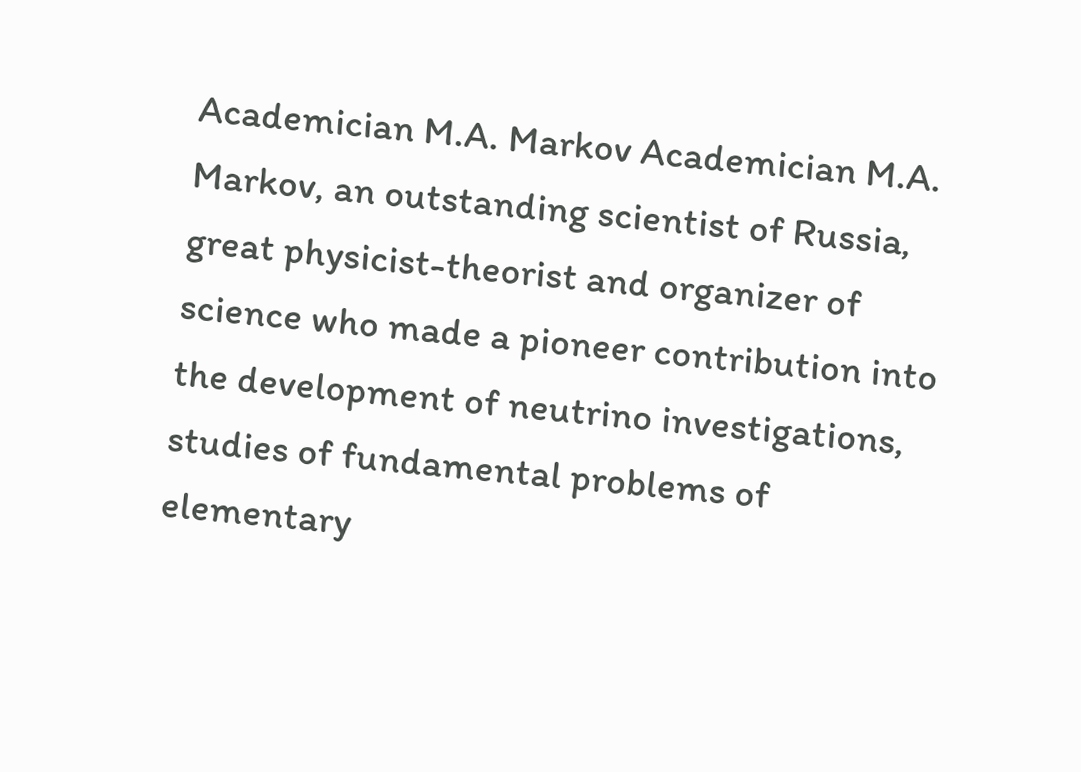Academician M.A. Markov Academician M.A. Markov, an outstanding scientist of Russia, great physicist-theorist and organizer of science who made a pioneer contribution into the development of neutrino investigations, studies of fundamental problems of elementary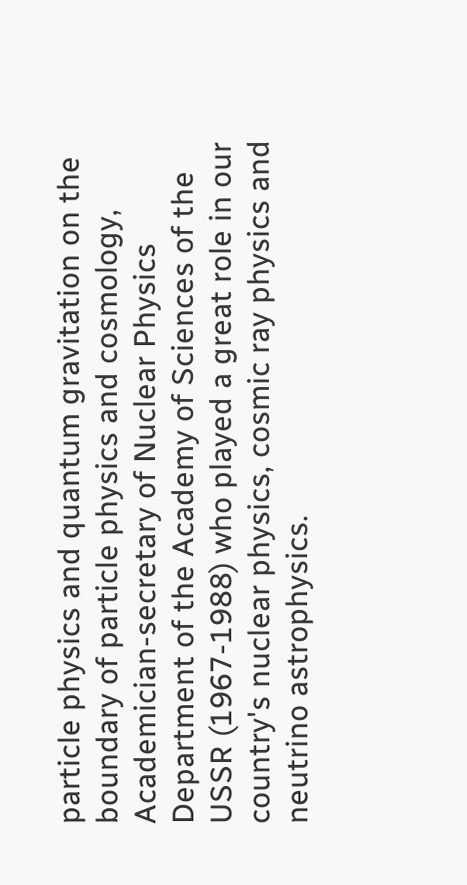particle physics and quantum gravitation on the boundary of particle physics and cosmology, Academician-secretary of Nuclear Physics Department of the Academy of Sciences of the USSR (1967-1988) who played a great role in our country's nuclear physics, cosmic ray physics and neutrino astrophysics.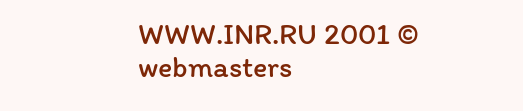WWW.INR.RU 2001 © webmasters